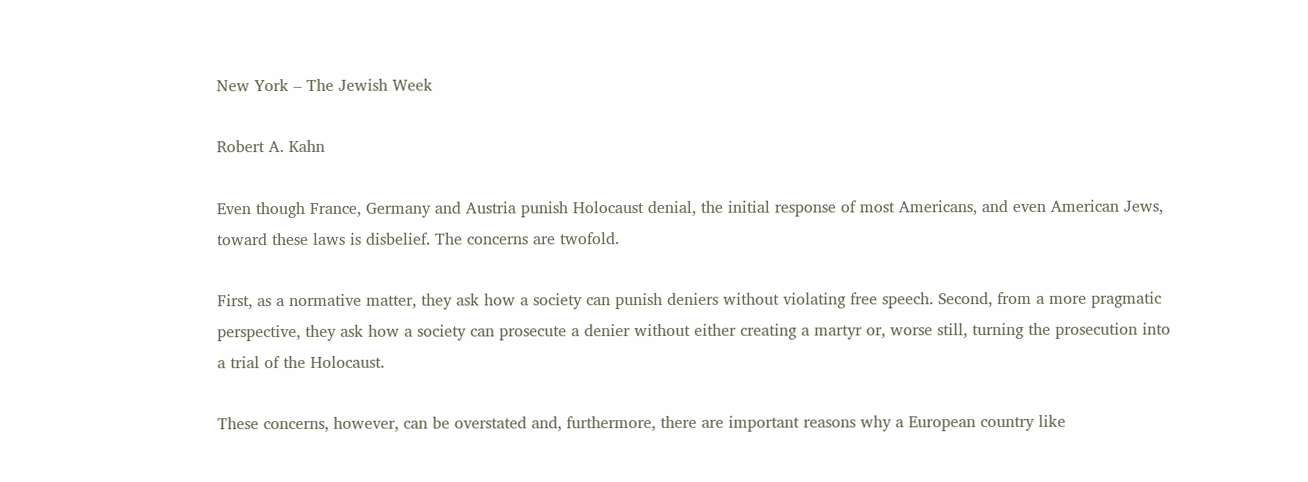New York – The Jewish Week

Robert A. Kahn

Even though France, Germany and Austria punish Holocaust denial, the initial response of most Americans, and even American Jews, toward these laws is disbelief. The concerns are twofold.

First, as a normative matter, they ask how a society can punish deniers without violating free speech. Second, from a more pragmatic perspective, they ask how a society can prosecute a denier without either creating a martyr or, worse still, turning the prosecution into a trial of the Holocaust.

These concerns, however, can be overstated and, furthermore, there are important reasons why a European country like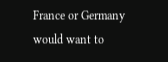France or Germany would want to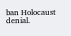ban Holocaust denial.